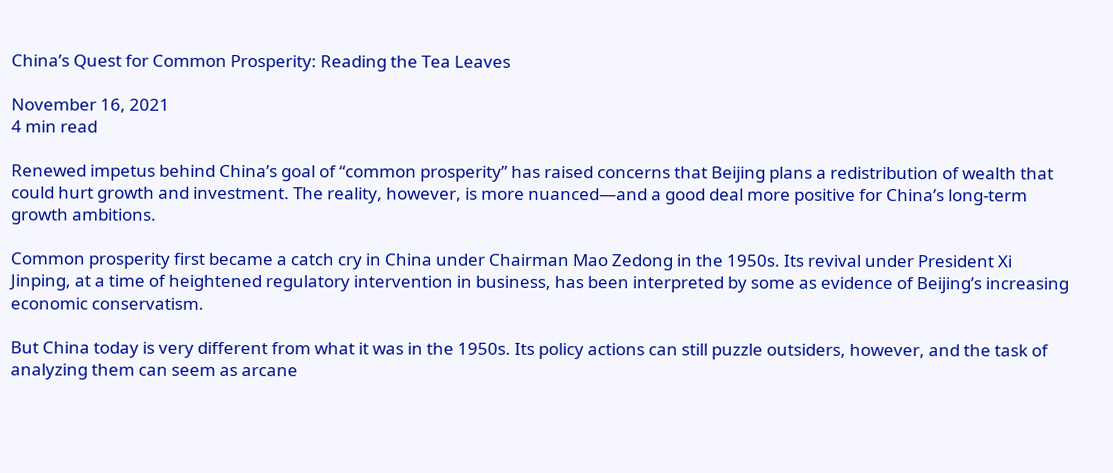China’s Quest for Common Prosperity: Reading the Tea Leaves

November 16, 2021
4 min read

Renewed impetus behind China’s goal of “common prosperity” has raised concerns that Beijing plans a redistribution of wealth that could hurt growth and investment. The reality, however, is more nuanced—and a good deal more positive for China’s long-term growth ambitions.

Common prosperity first became a catch cry in China under Chairman Mao Zedong in the 1950s. Its revival under President Xi Jinping, at a time of heightened regulatory intervention in business, has been interpreted by some as evidence of Beijing’s increasing economic conservatism.

But China today is very different from what it was in the 1950s. Its policy actions can still puzzle outsiders, however, and the task of analyzing them can seem as arcane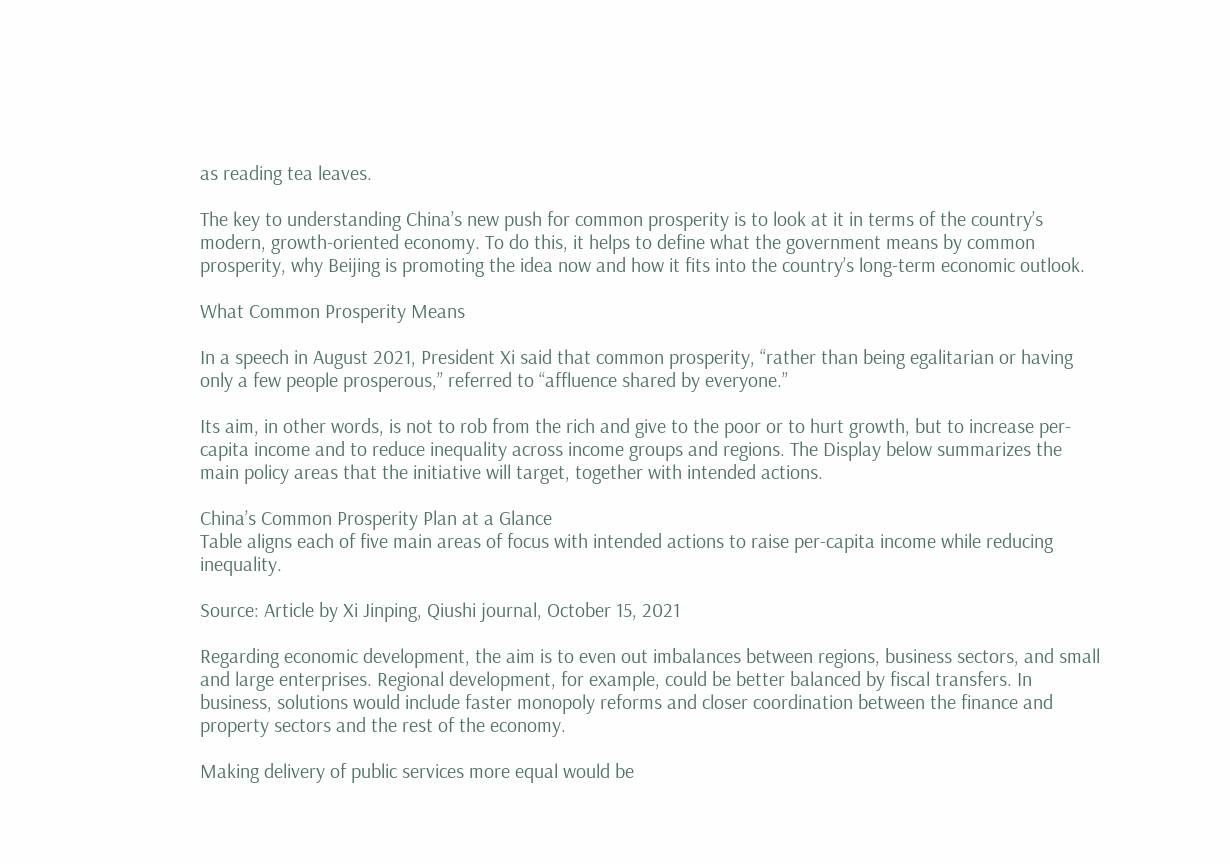as reading tea leaves.

The key to understanding China’s new push for common prosperity is to look at it in terms of the country’s modern, growth-oriented economy. To do this, it helps to define what the government means by common prosperity, why Beijing is promoting the idea now and how it fits into the country’s long-term economic outlook.

What Common Prosperity Means

In a speech in August 2021, President Xi said that common prosperity, “rather than being egalitarian or having only a few people prosperous,” referred to “affluence shared by everyone.”

Its aim, in other words, is not to rob from the rich and give to the poor or to hurt growth, but to increase per-capita income and to reduce inequality across income groups and regions. The Display below summarizes the main policy areas that the initiative will target, together with intended actions.

China’s Common Prosperity Plan at a Glance
Table aligns each of five main areas of focus with intended actions to raise per-capita income while reducing inequality.

Source: Article by Xi Jinping, Qiushi journal, October 15, 2021

Regarding economic development, the aim is to even out imbalances between regions, business sectors, and small and large enterprises. Regional development, for example, could be better balanced by fiscal transfers. In business, solutions would include faster monopoly reforms and closer coordination between the finance and property sectors and the rest of the economy.

Making delivery of public services more equal would be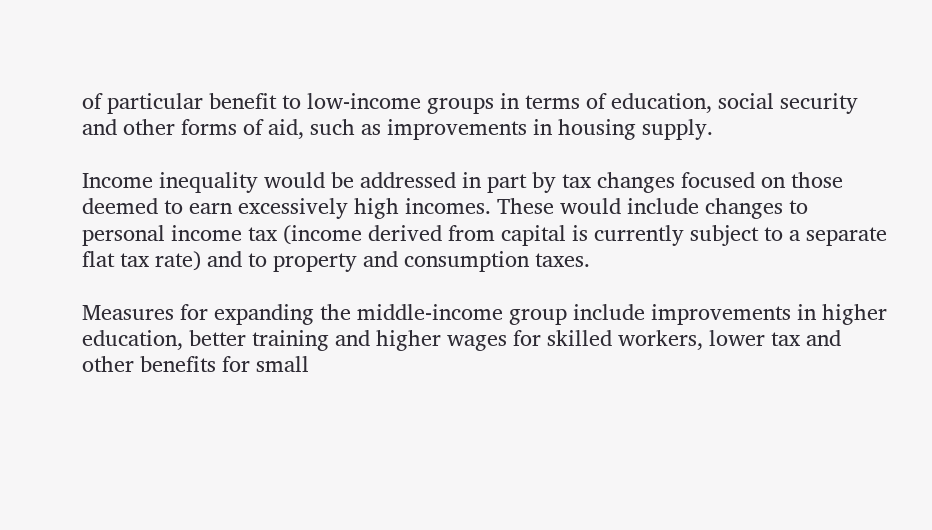of particular benefit to low-income groups in terms of education, social security and other forms of aid, such as improvements in housing supply.

Income inequality would be addressed in part by tax changes focused on those deemed to earn excessively high incomes. These would include changes to personal income tax (income derived from capital is currently subject to a separate flat tax rate) and to property and consumption taxes.

Measures for expanding the middle-income group include improvements in higher education, better training and higher wages for skilled workers, lower tax and other benefits for small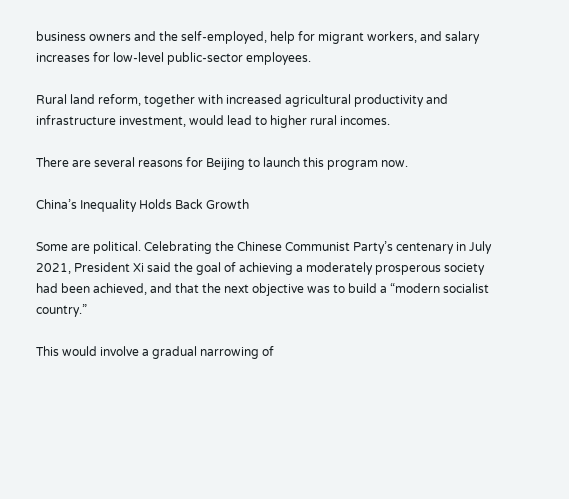business owners and the self-employed, help for migrant workers, and salary increases for low-level public-sector employees.

Rural land reform, together with increased agricultural productivity and infrastructure investment, would lead to higher rural incomes.

There are several reasons for Beijing to launch this program now.

China’s Inequality Holds Back Growth

Some are political. Celebrating the Chinese Communist Party’s centenary in July 2021, President Xi said the goal of achieving a moderately prosperous society had been achieved, and that the next objective was to build a “modern socialist country.”

This would involve a gradual narrowing of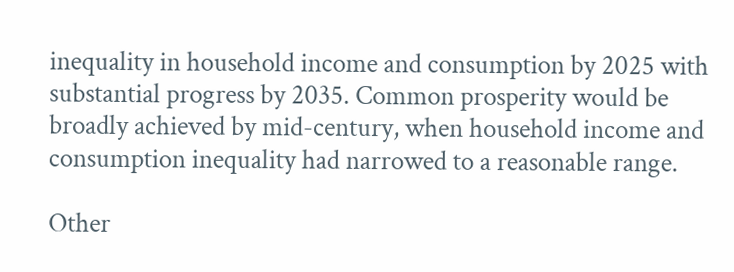inequality in household income and consumption by 2025 with substantial progress by 2035. Common prosperity would be broadly achieved by mid-century, when household income and consumption inequality had narrowed to a reasonable range.

Other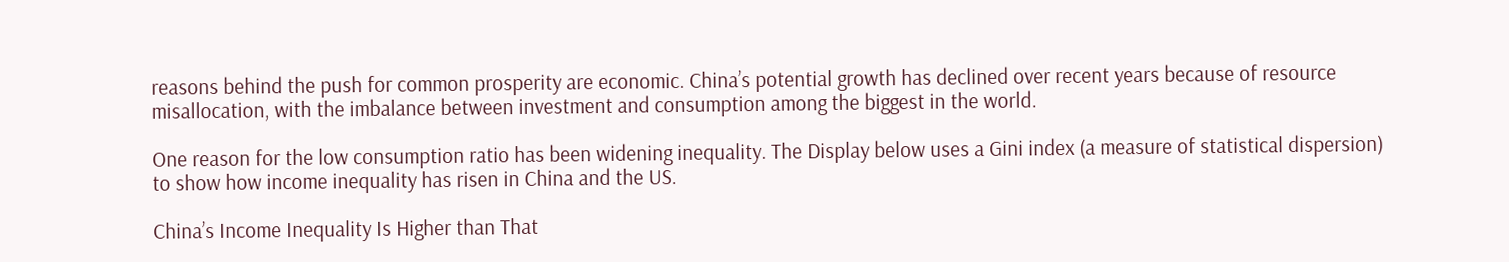reasons behind the push for common prosperity are economic. China’s potential growth has declined over recent years because of resource misallocation, with the imbalance between investment and consumption among the biggest in the world.

One reason for the low consumption ratio has been widening inequality. The Display below uses a Gini index (a measure of statistical dispersion) to show how income inequality has risen in China and the US.

China’s Income Inequality Is Higher than That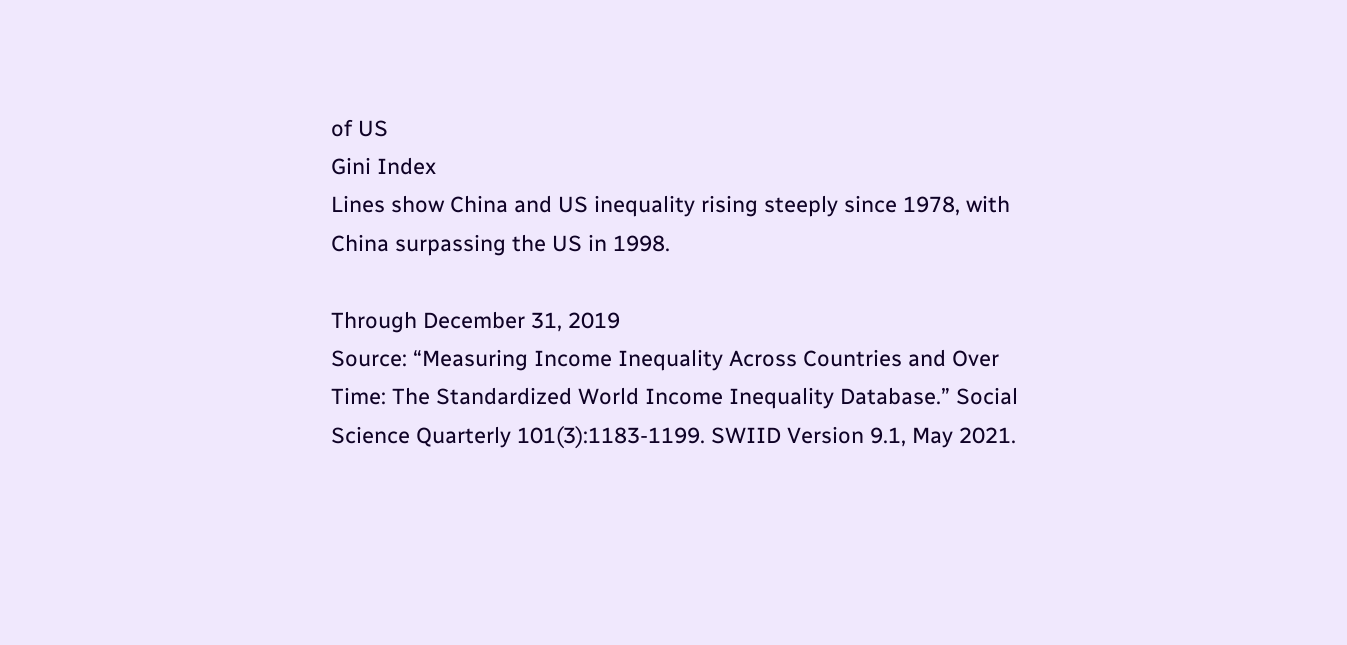of US
Gini Index
Lines show China and US inequality rising steeply since 1978, with China surpassing the US in 1998.

Through December 31, 2019
Source: “Measuring Income Inequality Across Countries and Over Time: The Standardized World Income Inequality Database.” Social Science Quarterly 101(3):1183-1199. SWIID Version 9.1, May 2021.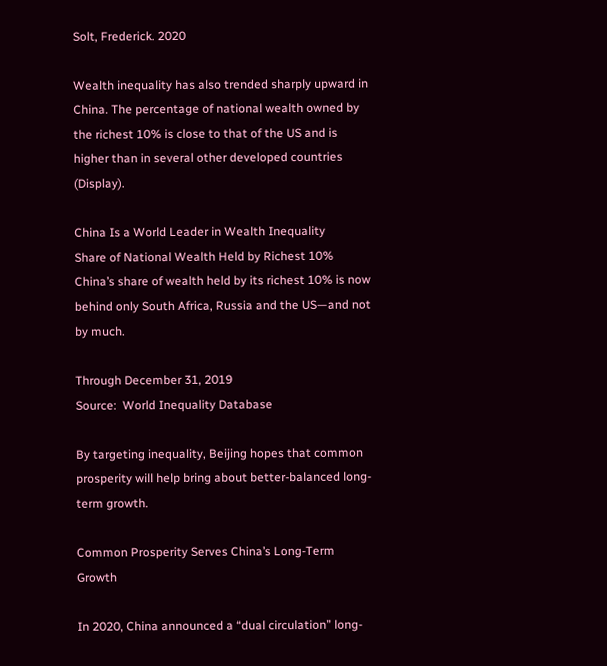Solt, Frederick. 2020

Wealth inequality has also trended sharply upward in China. The percentage of national wealth owned by the richest 10% is close to that of the US and is higher than in several other developed countries (Display).

China Is a World Leader in Wealth Inequality
Share of National Wealth Held by Richest 10%
China’s share of wealth held by its richest 10% is now behind only South Africa, Russia and the US—and not by much.

Through December 31, 2019
Source:  World Inequality Database

By targeting inequality, Beijing hopes that common prosperity will help bring about better-balanced long-term growth.

Common Prosperity Serves China’s Long-Term Growth

In 2020, China announced a “dual circulation” long-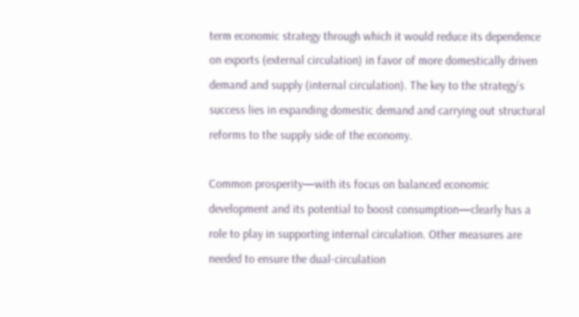term economic strategy through which it would reduce its dependence on exports (external circulation) in favor of more domestically driven demand and supply (internal circulation). The key to the strategy’s success lies in expanding domestic demand and carrying out structural reforms to the supply side of the economy.

Common prosperity—with its focus on balanced economic development and its potential to boost consumption—clearly has a role to play in supporting internal circulation. Other measures are needed to ensure the dual-circulation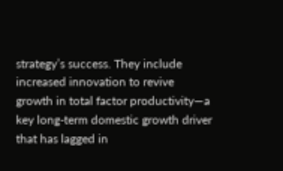strategy’s success. They include increased innovation to revive growth in total factor productivity—a key long-term domestic growth driver that has lagged in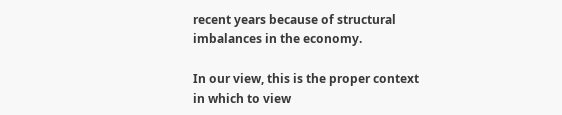recent years because of structural imbalances in the economy.

In our view, this is the proper context in which to view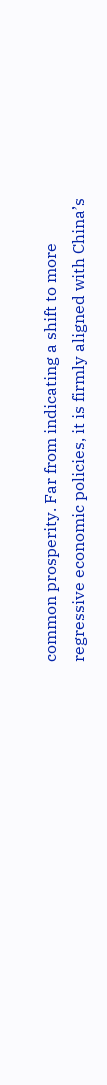common prosperity. Far from indicating a shift to more regressive economic policies, it is firmly aligned with China’s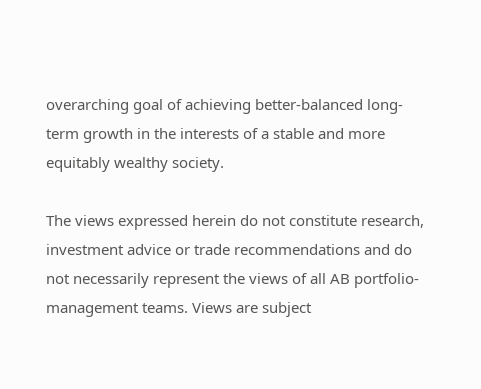overarching goal of achieving better-balanced long-term growth in the interests of a stable and more equitably wealthy society.

The views expressed herein do not constitute research, investment advice or trade recommendations and do not necessarily represent the views of all AB portfolio-management teams. Views are subject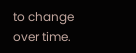to change over time.